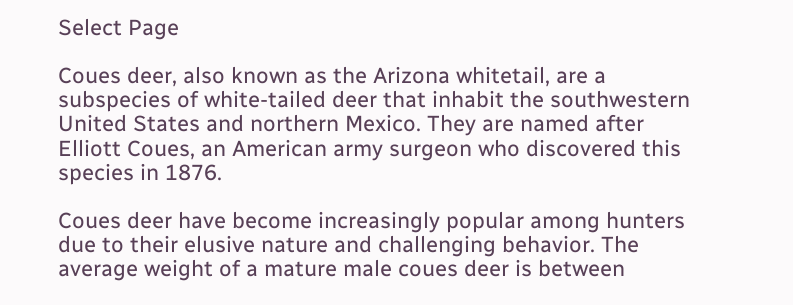Select Page

Coues deer, also known as the Arizona whitetail, are a subspecies of white-tailed deer that inhabit the southwestern United States and northern Mexico. They are named after Elliott Coues, an American army surgeon who discovered this species in 1876.

Coues deer have become increasingly popular among hunters due to their elusive nature and challenging behavior. The average weight of a mature male coues deer is between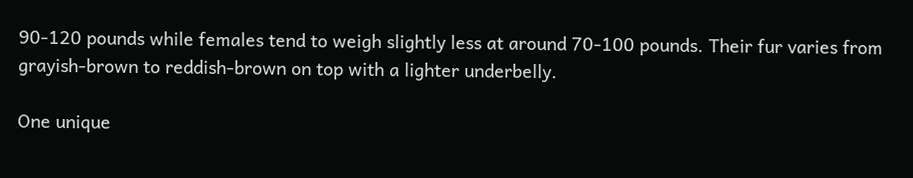90-120 pounds while females tend to weigh slightly less at around 70-100 pounds. Their fur varies from grayish-brown to reddish-brown on top with a lighter underbelly.

One unique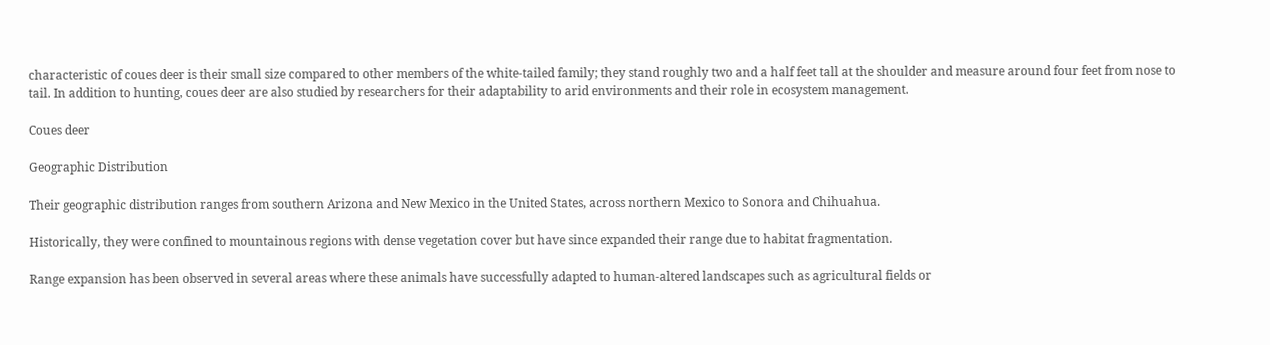characteristic of coues deer is their small size compared to other members of the white-tailed family; they stand roughly two and a half feet tall at the shoulder and measure around four feet from nose to tail. In addition to hunting, coues deer are also studied by researchers for their adaptability to arid environments and their role in ecosystem management.

Coues deer

Geographic Distribution

Their geographic distribution ranges from southern Arizona and New Mexico in the United States, across northern Mexico to Sonora and Chihuahua.

Historically, they were confined to mountainous regions with dense vegetation cover but have since expanded their range due to habitat fragmentation.

Range expansion has been observed in several areas where these animals have successfully adapted to human-altered landscapes such as agricultural fields or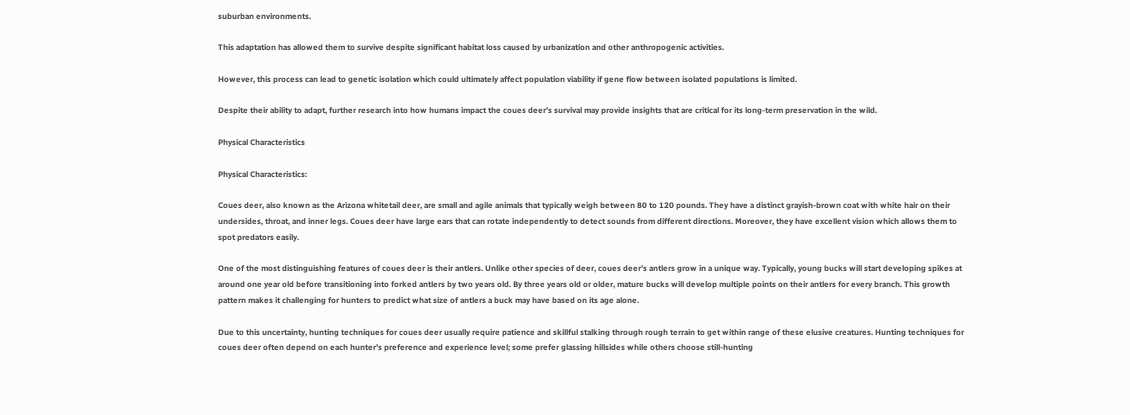suburban environments.

This adaptation has allowed them to survive despite significant habitat loss caused by urbanization and other anthropogenic activities.

However, this process can lead to genetic isolation which could ultimately affect population viability if gene flow between isolated populations is limited.

Despite their ability to adapt, further research into how humans impact the coues deer’s survival may provide insights that are critical for its long-term preservation in the wild.

Physical Characteristics

Physical Characteristics:

Coues deer, also known as the Arizona whitetail deer, are small and agile animals that typically weigh between 80 to 120 pounds. They have a distinct grayish-brown coat with white hair on their undersides, throat, and inner legs. Coues deer have large ears that can rotate independently to detect sounds from different directions. Moreover, they have excellent vision which allows them to spot predators easily.

One of the most distinguishing features of coues deer is their antlers. Unlike other species of deer, coues deer’s antlers grow in a unique way. Typically, young bucks will start developing spikes at around one year old before transitioning into forked antlers by two years old. By three years old or older, mature bucks will develop multiple points on their antlers for every branch. This growth pattern makes it challenging for hunters to predict what size of antlers a buck may have based on its age alone.

Due to this uncertainty, hunting techniques for coues deer usually require patience and skillful stalking through rough terrain to get within range of these elusive creatures. Hunting techniques for coues deer often depend on each hunter’s preference and experience level; some prefer glassing hillsides while others choose still-hunting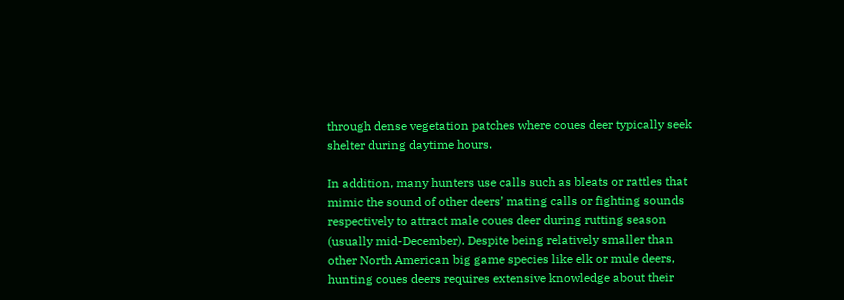through dense vegetation patches where coues deer typically seek shelter during daytime hours.

In addition, many hunters use calls such as bleats or rattles that mimic the sound of other deers’ mating calls or fighting sounds respectively to attract male coues deer during rutting season (usually mid-December). Despite being relatively smaller than other North American big game species like elk or mule deers, hunting coues deers requires extensive knowledge about their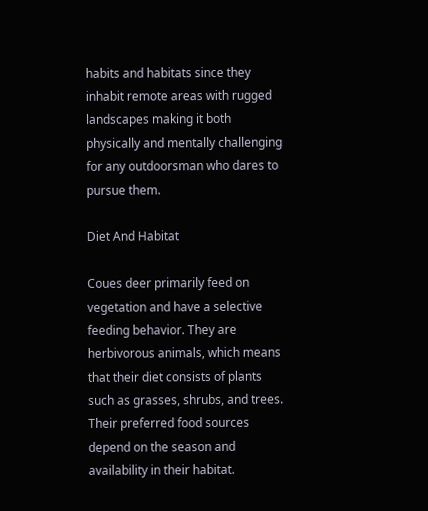habits and habitats since they inhabit remote areas with rugged landscapes making it both physically and mentally challenging for any outdoorsman who dares to pursue them.

Diet And Habitat

Coues deer primarily feed on vegetation and have a selective feeding behavior. They are herbivorous animals, which means that their diet consists of plants such as grasses, shrubs, and trees. Their preferred food sources depend on the season and availability in their habitat.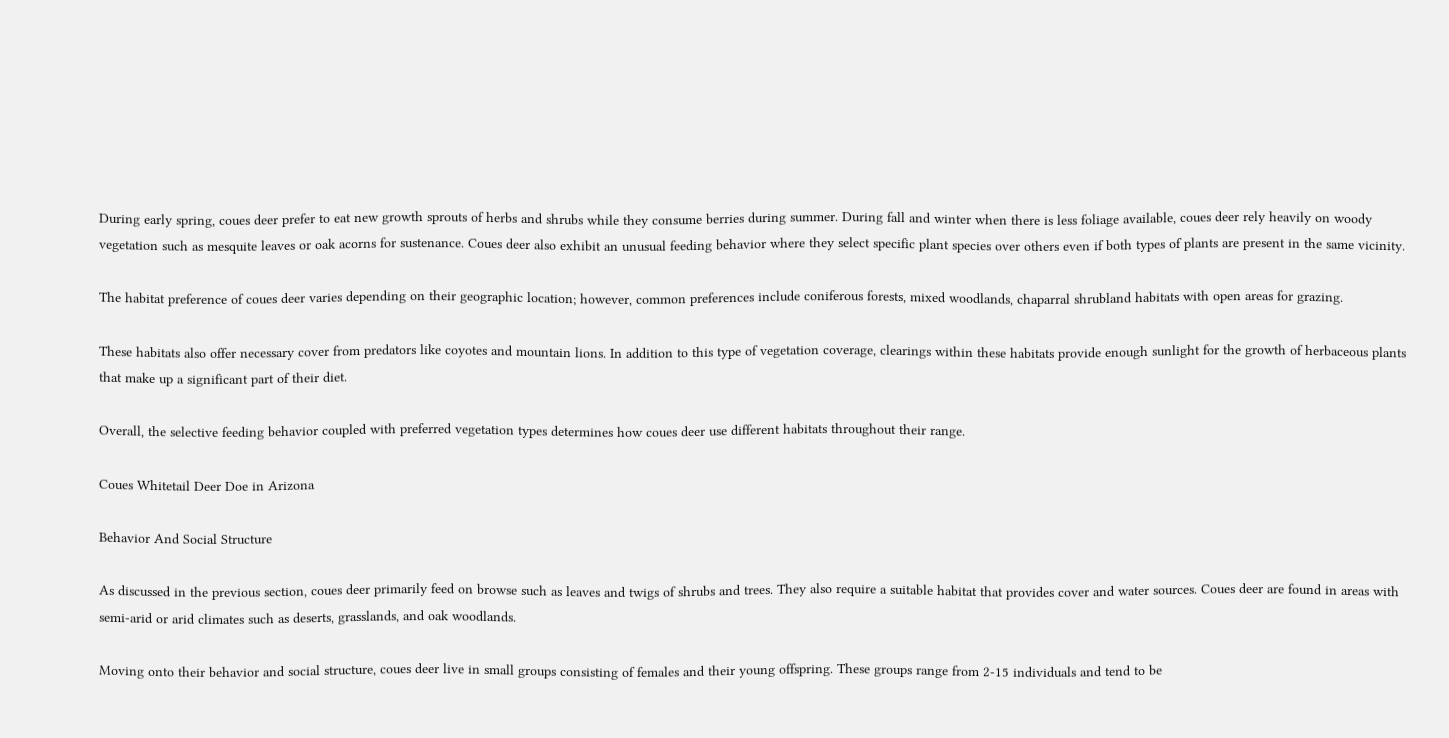During early spring, coues deer prefer to eat new growth sprouts of herbs and shrubs while they consume berries during summer. During fall and winter when there is less foliage available, coues deer rely heavily on woody vegetation such as mesquite leaves or oak acorns for sustenance. Coues deer also exhibit an unusual feeding behavior where they select specific plant species over others even if both types of plants are present in the same vicinity.

The habitat preference of coues deer varies depending on their geographic location; however, common preferences include coniferous forests, mixed woodlands, chaparral shrubland habitats with open areas for grazing.

These habitats also offer necessary cover from predators like coyotes and mountain lions. In addition to this type of vegetation coverage, clearings within these habitats provide enough sunlight for the growth of herbaceous plants that make up a significant part of their diet.

Overall, the selective feeding behavior coupled with preferred vegetation types determines how coues deer use different habitats throughout their range.

Coues Whitetail Deer Doe in Arizona

Behavior And Social Structure

As discussed in the previous section, coues deer primarily feed on browse such as leaves and twigs of shrubs and trees. They also require a suitable habitat that provides cover and water sources. Coues deer are found in areas with semi-arid or arid climates such as deserts, grasslands, and oak woodlands.

Moving onto their behavior and social structure, coues deer live in small groups consisting of females and their young offspring. These groups range from 2-15 individuals and tend to be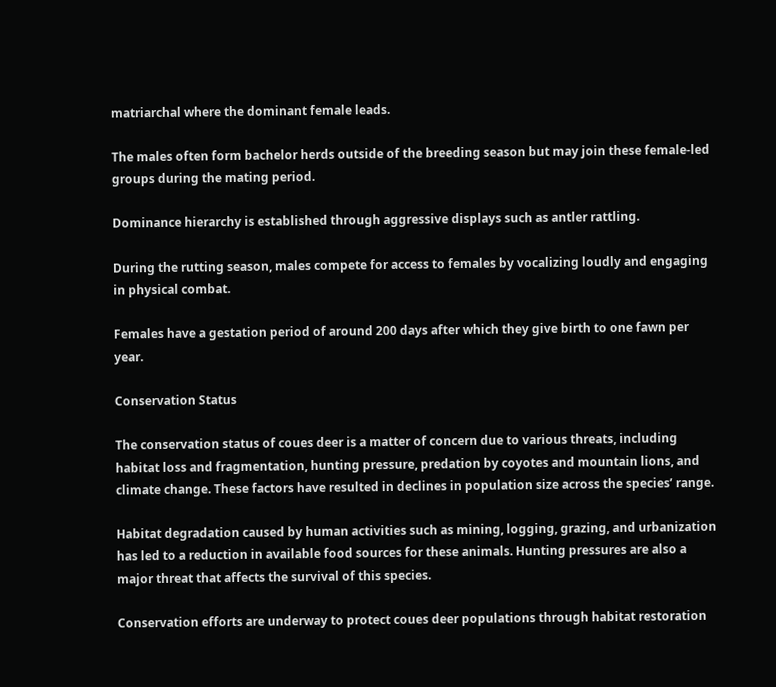matriarchal where the dominant female leads.

The males often form bachelor herds outside of the breeding season but may join these female-led groups during the mating period.

Dominance hierarchy is established through aggressive displays such as antler rattling.

During the rutting season, males compete for access to females by vocalizing loudly and engaging in physical combat.

Females have a gestation period of around 200 days after which they give birth to one fawn per year.

Conservation Status

The conservation status of coues deer is a matter of concern due to various threats, including habitat loss and fragmentation, hunting pressure, predation by coyotes and mountain lions, and climate change. These factors have resulted in declines in population size across the species’ range.

Habitat degradation caused by human activities such as mining, logging, grazing, and urbanization has led to a reduction in available food sources for these animals. Hunting pressures are also a major threat that affects the survival of this species.

Conservation efforts are underway to protect coues deer populations through habitat restoration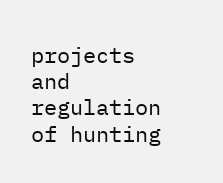projects and regulation of hunting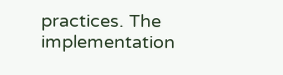practices. The implementation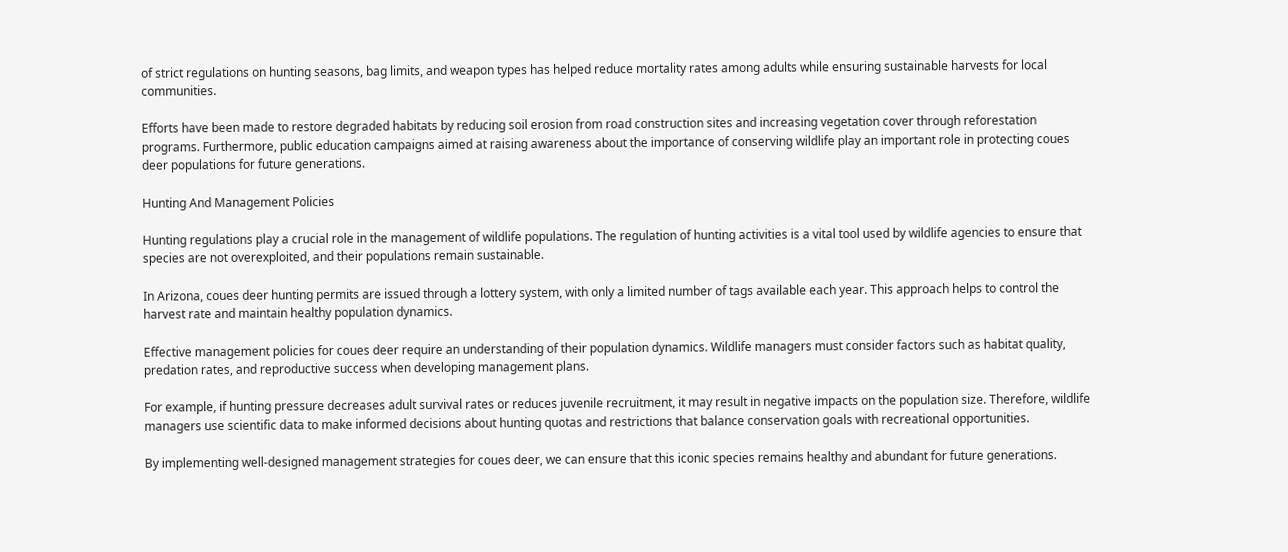of strict regulations on hunting seasons, bag limits, and weapon types has helped reduce mortality rates among adults while ensuring sustainable harvests for local communities.

Efforts have been made to restore degraded habitats by reducing soil erosion from road construction sites and increasing vegetation cover through reforestation programs. Furthermore, public education campaigns aimed at raising awareness about the importance of conserving wildlife play an important role in protecting coues deer populations for future generations.

Hunting And Management Policies

Hunting regulations play a crucial role in the management of wildlife populations. The regulation of hunting activities is a vital tool used by wildlife agencies to ensure that species are not overexploited, and their populations remain sustainable.

In Arizona, coues deer hunting permits are issued through a lottery system, with only a limited number of tags available each year. This approach helps to control the harvest rate and maintain healthy population dynamics.

Effective management policies for coues deer require an understanding of their population dynamics. Wildlife managers must consider factors such as habitat quality, predation rates, and reproductive success when developing management plans.

For example, if hunting pressure decreases adult survival rates or reduces juvenile recruitment, it may result in negative impacts on the population size. Therefore, wildlife managers use scientific data to make informed decisions about hunting quotas and restrictions that balance conservation goals with recreational opportunities.

By implementing well-designed management strategies for coues deer, we can ensure that this iconic species remains healthy and abundant for future generations.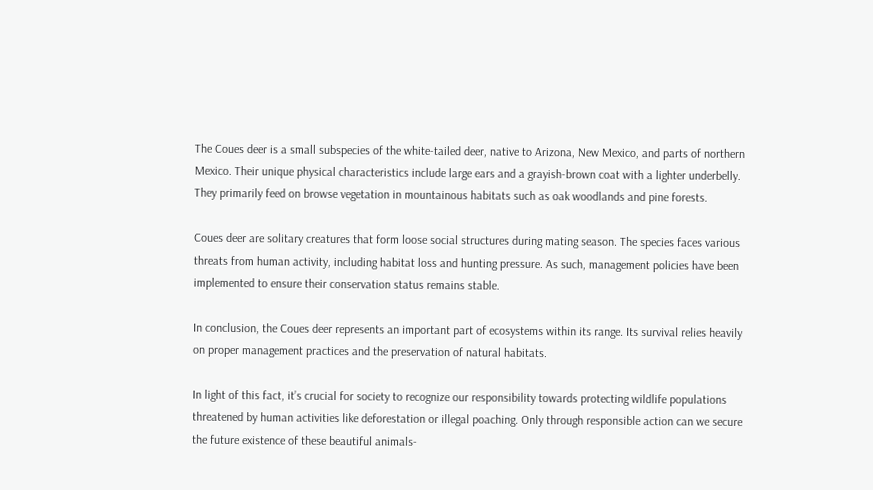The Coues deer is a small subspecies of the white-tailed deer, native to Arizona, New Mexico, and parts of northern Mexico. Their unique physical characteristics include large ears and a grayish-brown coat with a lighter underbelly. They primarily feed on browse vegetation in mountainous habitats such as oak woodlands and pine forests.

Coues deer are solitary creatures that form loose social structures during mating season. The species faces various threats from human activity, including habitat loss and hunting pressure. As such, management policies have been implemented to ensure their conservation status remains stable.

In conclusion, the Coues deer represents an important part of ecosystems within its range. Its survival relies heavily on proper management practices and the preservation of natural habitats.

In light of this fact, it’s crucial for society to recognize our responsibility towards protecting wildlife populations threatened by human activities like deforestation or illegal poaching. Only through responsible action can we secure the future existence of these beautiful animals-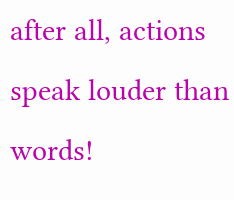after all, actions speak louder than words!